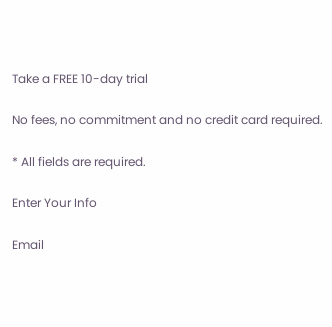Take a FREE 10-day trial

No fees, no commitment and no credit card required.

* All fields are required.

Enter Your Info

Email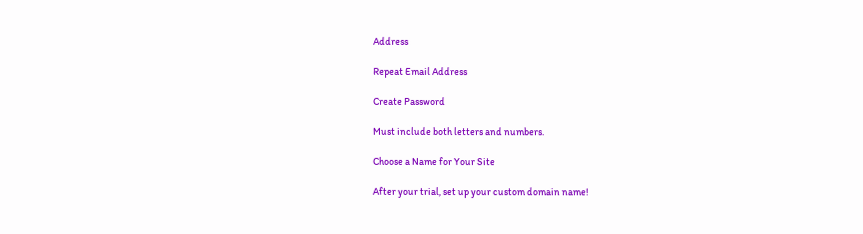Address

Repeat Email Address

Create Password

Must include both letters and numbers.

Choose a Name for Your Site

After your trial, set up your custom domain name!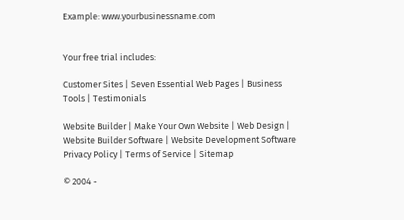Example: www.yourbusinessname.com


Your free trial includes:

Customer Sites | Seven Essential Web Pages | Business Tools | Testimonials

Website Builder | Make Your Own Website | Web Design | Website Builder Software | Website Development Software
Privacy Policy | Terms of Service | Sitemap

© 2004 -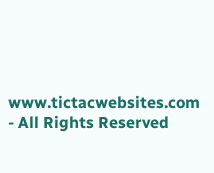www.tictacwebsites.com - All Rights Reserved